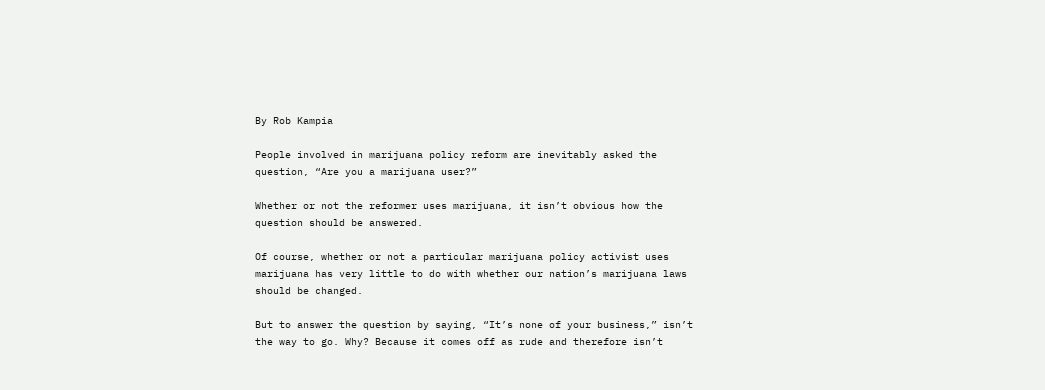By Rob Kampia

People involved in marijuana policy reform are inevitably asked the question, “Are you a marijuana user?”

Whether or not the reformer uses marijuana, it isn’t obvious how the question should be answered.

Of course, whether or not a particular marijuana policy activist uses marijuana has very little to do with whether our nation’s marijuana laws should be changed.

But to answer the question by saying, “It’s none of your business,” isn’t the way to go. Why? Because it comes off as rude and therefore isn’t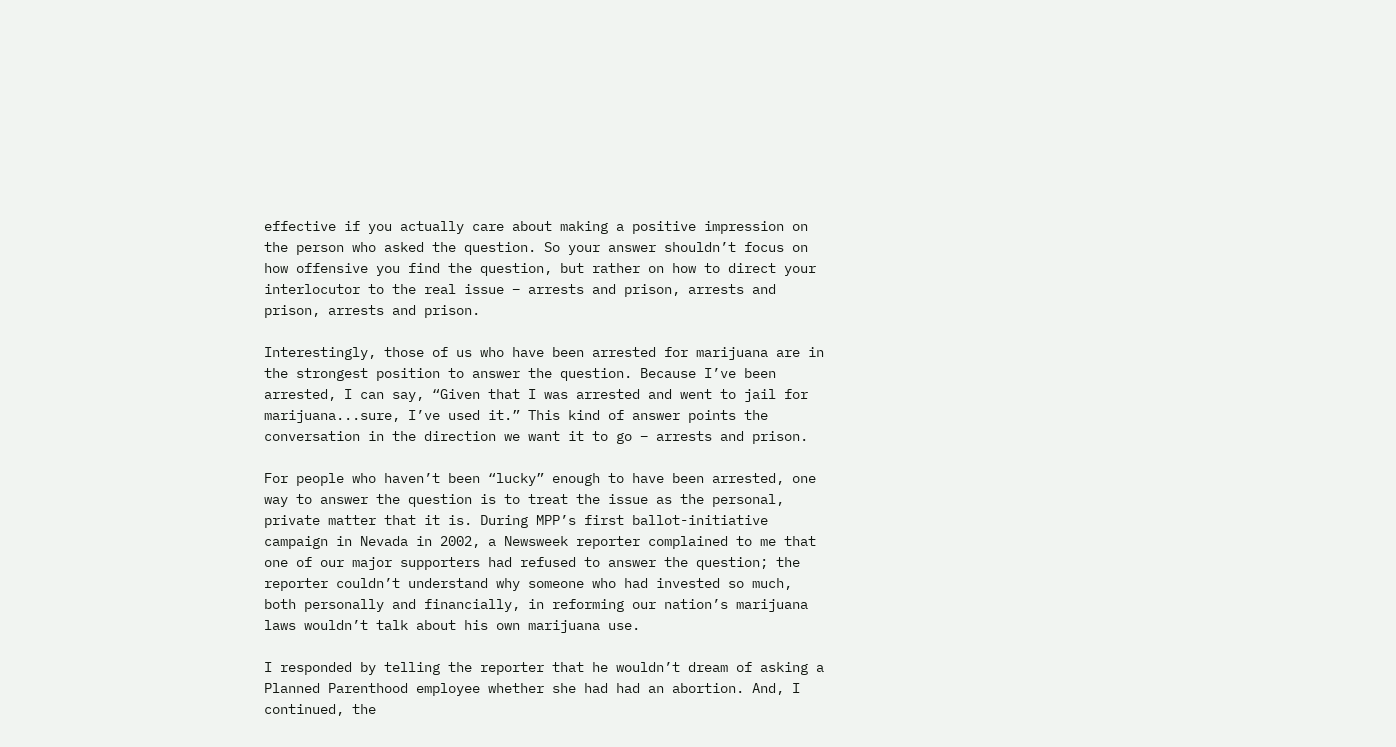effective if you actually care about making a positive impression on the person who asked the question. So your answer shouldn’t focus on how offensive you find the question, but rather on how to direct your interlocutor to the real issue – arrests and prison, arrests and prison, arrests and prison.

Interestingly, those of us who have been arrested for marijuana are in the strongest position to answer the question. Because I’ve been arrested, I can say, “Given that I was arrested and went to jail for marijuana...sure, I’ve used it.” This kind of answer points the conversation in the direction we want it to go – arrests and prison.

For people who haven’t been “lucky” enough to have been arrested, one way to answer the question is to treat the issue as the personal, private matter that it is. During MPP’s first ballot-initiative campaign in Nevada in 2002, a Newsweek reporter complained to me that one of our major supporters had refused to answer the question; the reporter couldn’t understand why someone who had invested so much, both personally and financially, in reforming our nation’s marijuana laws wouldn’t talk about his own marijuana use.

I responded by telling the reporter that he wouldn’t dream of asking a Planned Parenthood employee whether she had had an abortion. And, I continued, the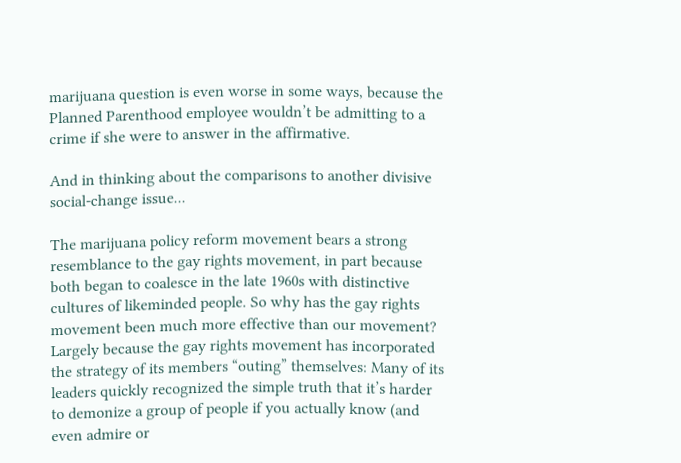marijuana question is even worse in some ways, because the Planned Parenthood employee wouldn’t be admitting to a crime if she were to answer in the affirmative.

And in thinking about the comparisons to another divisive social-change issue...

The marijuana policy reform movement bears a strong resemblance to the gay rights movement, in part because both began to coalesce in the late 1960s with distinctive cultures of likeminded people. So why has the gay rights movement been much more effective than our movement? Largely because the gay rights movement has incorporated the strategy of its members “outing” themselves: Many of its leaders quickly recognized the simple truth that it’s harder to demonize a group of people if you actually know (and even admire or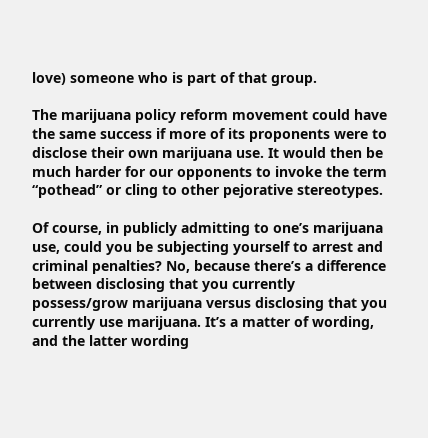love) someone who is part of that group.

The marijuana policy reform movement could have the same success if more of its proponents were to disclose their own marijuana use. It would then be much harder for our opponents to invoke the term “pothead” or cling to other pejorative stereotypes.

Of course, in publicly admitting to one’s marijuana use, could you be subjecting yourself to arrest and criminal penalties? No, because there’s a difference between disclosing that you currently possess/grow marijuana versus disclosing that you currently use marijuana. It’s a matter of wording, and the latter wording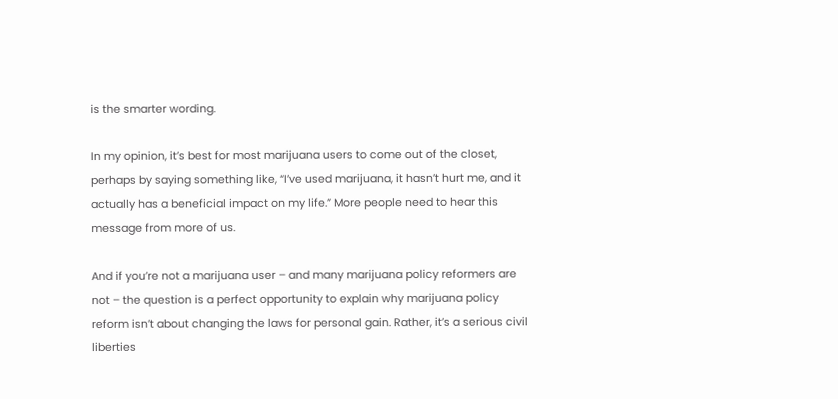is the smarter wording.

In my opinion, it’s best for most marijuana users to come out of the closet, perhaps by saying something like, “I’ve used marijuana, it hasn’t hurt me, and it actually has a beneficial impact on my life.” More people need to hear this message from more of us.

And if you’re not a marijuana user – and many marijuana policy reformers are not – the question is a perfect opportunity to explain why marijuana policy reform isn’t about changing the laws for personal gain. Rather, it’s a serious civil liberties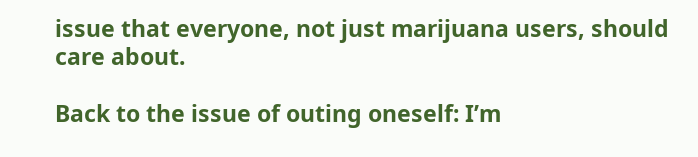issue that everyone, not just marijuana users, should care about.

Back to the issue of outing oneself: I’m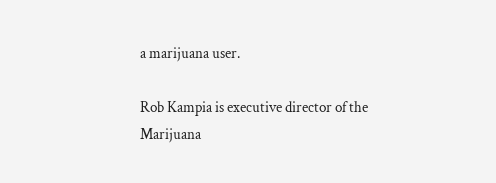a marijuana user.

Rob Kampia is executive director of the Marijuana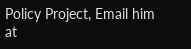Policy Project, Email him at